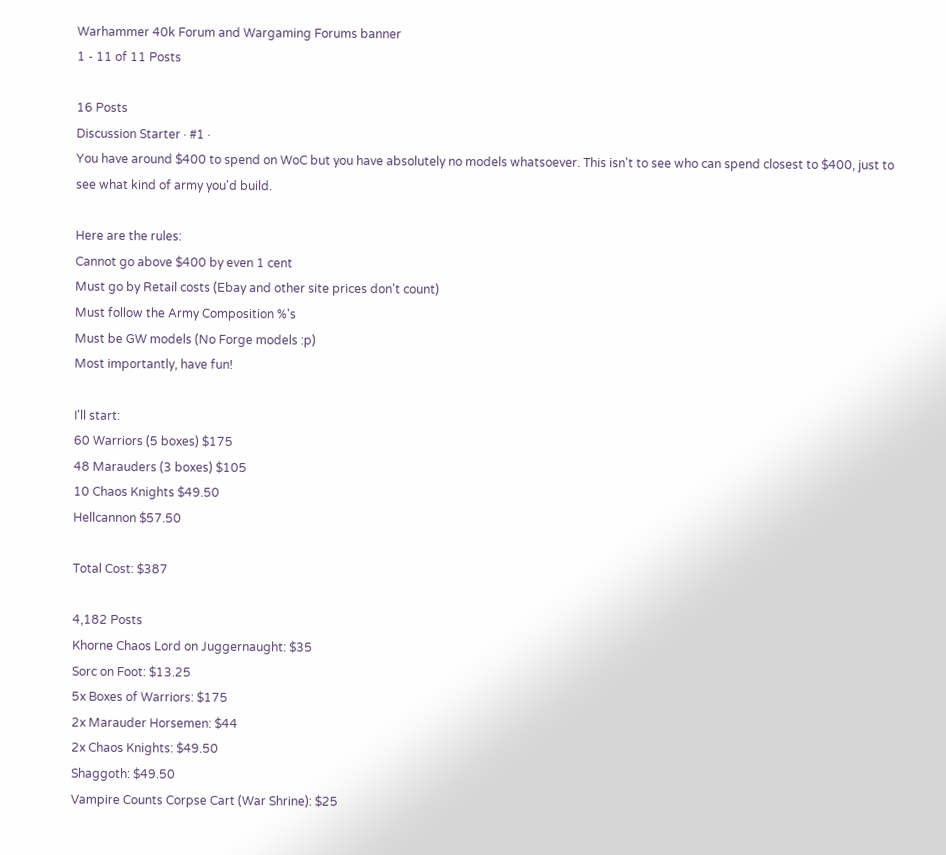Warhammer 40k Forum and Wargaming Forums banner
1 - 11 of 11 Posts

16 Posts
Discussion Starter · #1 ·
You have around $400 to spend on WoC but you have absolutely no models whatsoever. This isn't to see who can spend closest to $400, just to see what kind of army you'd build.

Here are the rules:
Cannot go above $400 by even 1 cent
Must go by Retail costs (Ebay and other site prices don't count)
Must follow the Army Composition %'s
Must be GW models (No Forge models :p)
Most importantly, have fun!

I'll start:
60 Warriors (5 boxes) $175
48 Marauders (3 boxes) $105
10 Chaos Knights $49.50
Hellcannon $57.50

Total Cost: $387

4,182 Posts
Khorne Chaos Lord on Juggernaught: $35
Sorc on Foot: $13.25
5x Boxes of Warriors: $175
2x Marauder Horsemen: $44
2x Chaos Knights: $49.50
Shaggoth: $49.50
Vampire Counts Corpse Cart (War Shrine): $25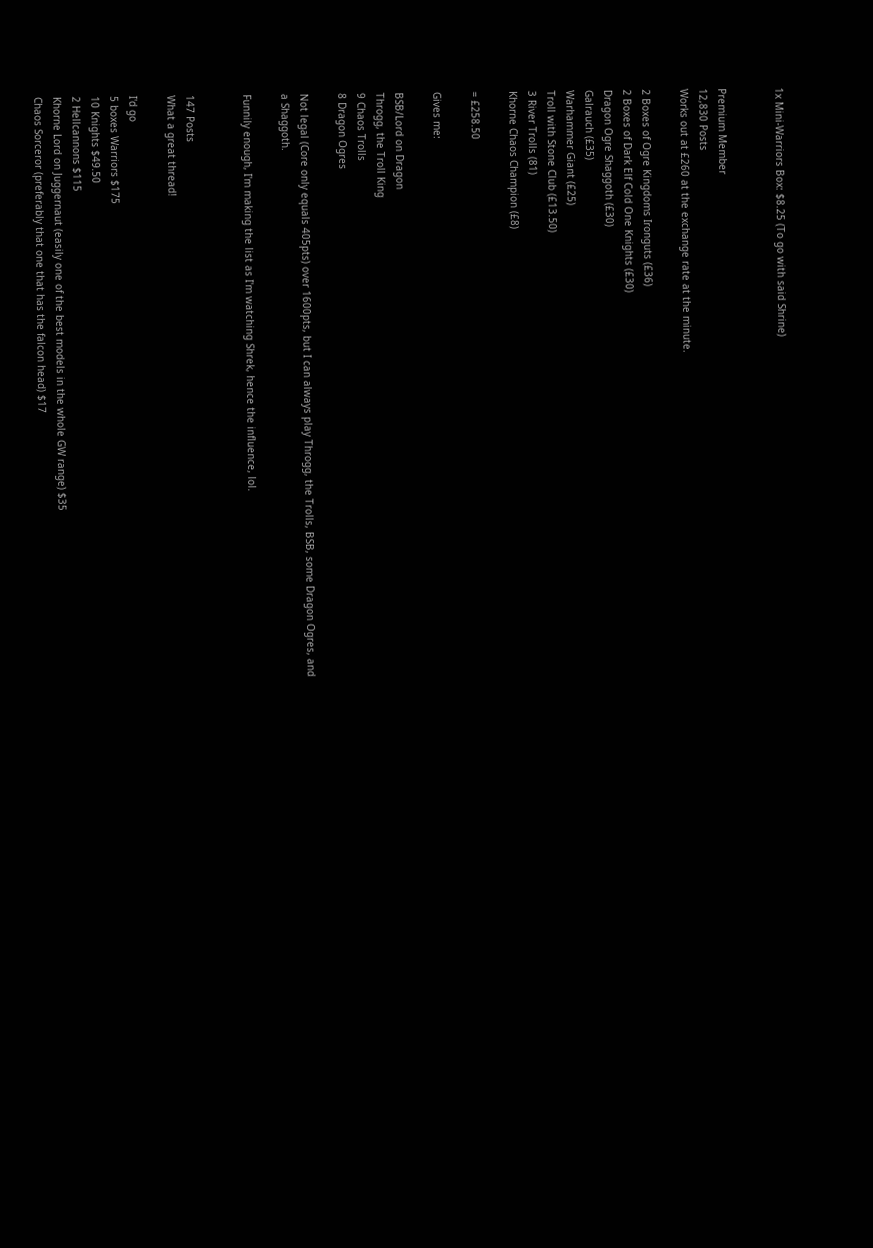1x Mini-Warriors Box: $8.25 (To go with said Shrine)


Premium Member
12,830 Posts
Works out at £260 at the exchange rate at the minute.

2 Boxes of Ogre Kingdoms Ironguts (£36)
2 Boxes of Dark Elf Cold One Knights (£30)
Dragon Ogre Shaggoth (£30)
Galrauch (£35)
Warhammer Giant (£25)
Troll with Stone Club (£13.50)
3 River Trolls (81)
Khorne Chaos Champion (£8)

= £258.50

Gives me:

BSB/Lord on Dragon
Throgg, the Troll King
9 Chaos Trolls
8 Dragon Ogres

Not legal (Core only equals 405pts) over 1600pts, but I can always play Throgg, the Trolls, BSB, some Dragon Ogres, and a Shaggoth.

Funnily enough, I'm making the list as I'm watching Shrek, hence the influence, lol.


147 Posts
What a great thread!

I'd go
5 boxes Warriors $175
10 Knights $49.50
2 Hellcannons $115
Khorne Lord on Juggernaut (easily one of the best models in the whole GW range) $35
Chaos Sorceror (preferably that one that has the falcon head) $17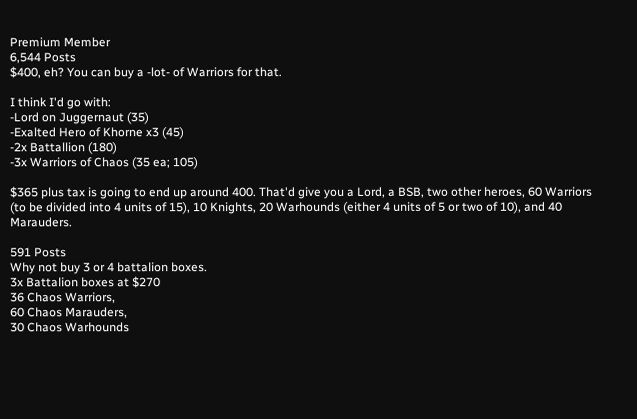Premium Member
6,544 Posts
$400, eh? You can buy a -lot- of Warriors for that.

I think I'd go with:
-Lord on Juggernaut (35)
-Exalted Hero of Khorne x3 (45)
-2x Battallion (180)
-3x Warriors of Chaos (35 ea; 105)

$365 plus tax is going to end up around 400. That'd give you a Lord, a BSB, two other heroes, 60 Warriors (to be divided into 4 units of 15), 10 Knights, 20 Warhounds (either 4 units of 5 or two of 10), and 40 Marauders.

591 Posts
Why not buy 3 or 4 battalion boxes.
3x Battalion boxes at $270
36 Chaos Warriors,
60 Chaos Marauders,
30 Chaos Warhounds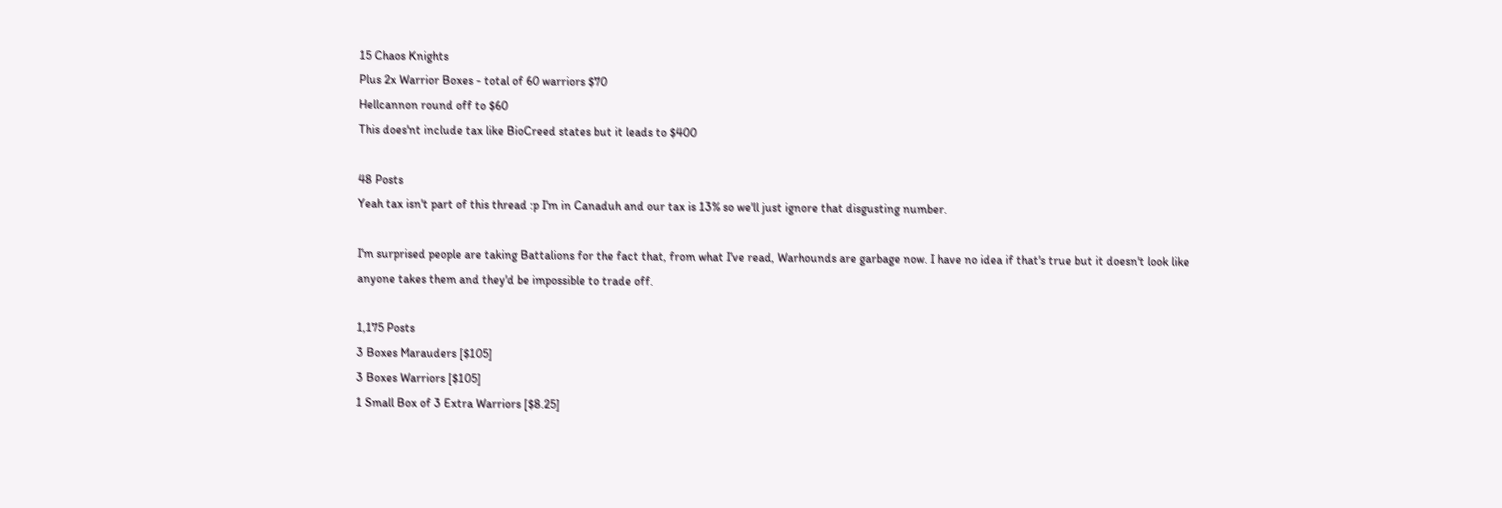15 Chaos Knights
Plus 2x Warrior Boxes - total of 60 warriors $70
Hellcannon round off to $60
This does'nt include tax like BioCreed states but it leads to $400

48 Posts
Yeah tax isn't part of this thread :p I'm in Canaduh and our tax is 13% so we'll just ignore that disgusting number.

I'm surprised people are taking Battalions for the fact that, from what I've read, Warhounds are garbage now. I have no idea if that's true but it doesn't look like anyone takes them and they'd be impossible to trade off.

1,175 Posts
3 Boxes Marauders [$105]
3 Boxes Warriors [$105]
1 Small Box of 3 Extra Warriors [$8.25]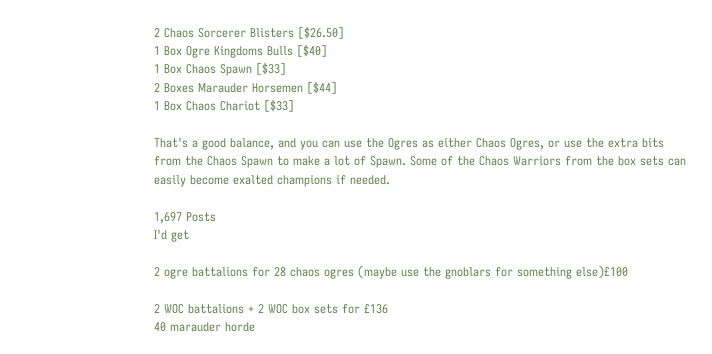2 Chaos Sorcerer Blisters [$26.50]
1 Box Ogre Kingdoms Bulls [$40]
1 Box Chaos Spawn [$33]
2 Boxes Marauder Horsemen [$44]
1 Box Chaos Chariot [$33]

That's a good balance, and you can use the Ogres as either Chaos Ogres, or use the extra bits from the Chaos Spawn to make a lot of Spawn. Some of the Chaos Warriors from the box sets can easily become exalted champions if needed.

1,697 Posts
I'd get

2 ogre battalions for 28 chaos ogres (maybe use the gnoblars for something else)£100

2 WOC battalions + 2 WOC box sets for £136
40 marauder horde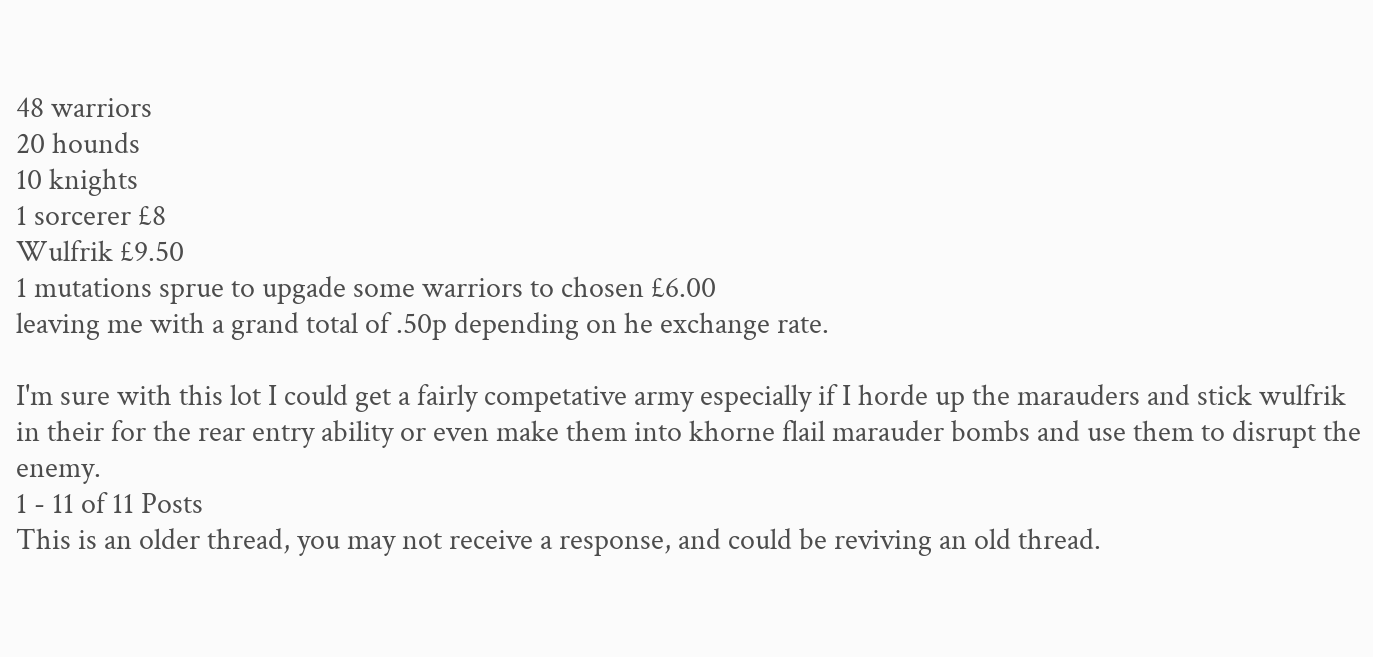48 warriors
20 hounds
10 knights
1 sorcerer £8
Wulfrik £9.50
1 mutations sprue to upgade some warriors to chosen £6.00
leaving me with a grand total of .50p depending on he exchange rate.

I'm sure with this lot I could get a fairly competative army especially if I horde up the marauders and stick wulfrik in their for the rear entry ability or even make them into khorne flail marauder bombs and use them to disrupt the enemy.
1 - 11 of 11 Posts
This is an older thread, you may not receive a response, and could be reviving an old thread.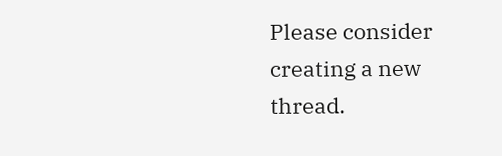Please consider creating a new thread.